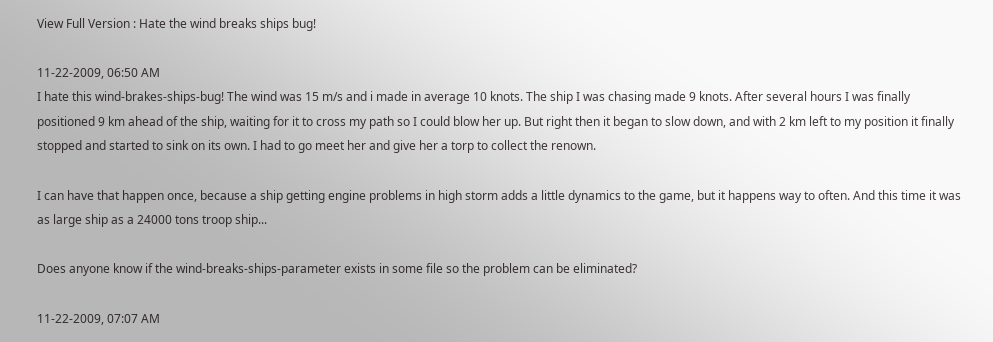View Full Version : Hate the wind breaks ships bug!

11-22-2009, 06:50 AM
I hate this wind-brakes-ships-bug! The wind was 15 m/s and i made in average 10 knots. The ship I was chasing made 9 knots. After several hours I was finally positioned 9 km ahead of the ship, waiting for it to cross my path so I could blow her up. But right then it began to slow down, and with 2 km left to my position it finally stopped and started to sink on its own. I had to go meet her and give her a torp to collect the renown.

I can have that happen once, because a ship getting engine problems in high storm adds a little dynamics to the game, but it happens way to often. And this time it was as large ship as a 24000 tons troop ship...

Does anyone know if the wind-breaks-ships-parameter exists in some file so the problem can be eliminated?

11-22-2009, 07:07 AM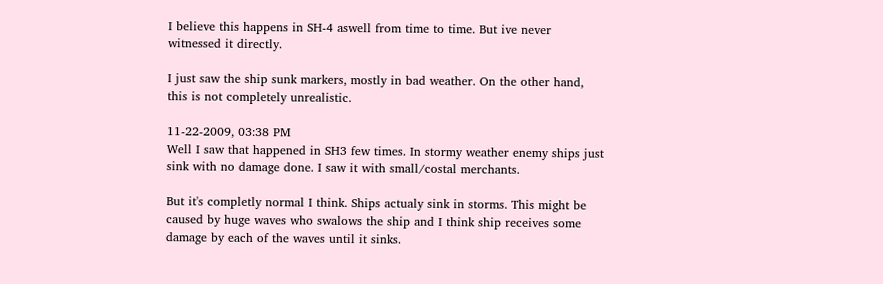I believe this happens in SH-4 aswell from time to time. But ive never witnessed it directly.

I just saw the ship sunk markers, mostly in bad weather. On the other hand, this is not completely unrealistic.

11-22-2009, 03:38 PM
Well I saw that happened in SH3 few times. In stormy weather enemy ships just sink with no damage done. I saw it with small/costal merchants.

But it's completly normal I think. Ships actualy sink in storms. This might be caused by huge waves who swalows the ship and I think ship receives some damage by each of the waves until it sinks.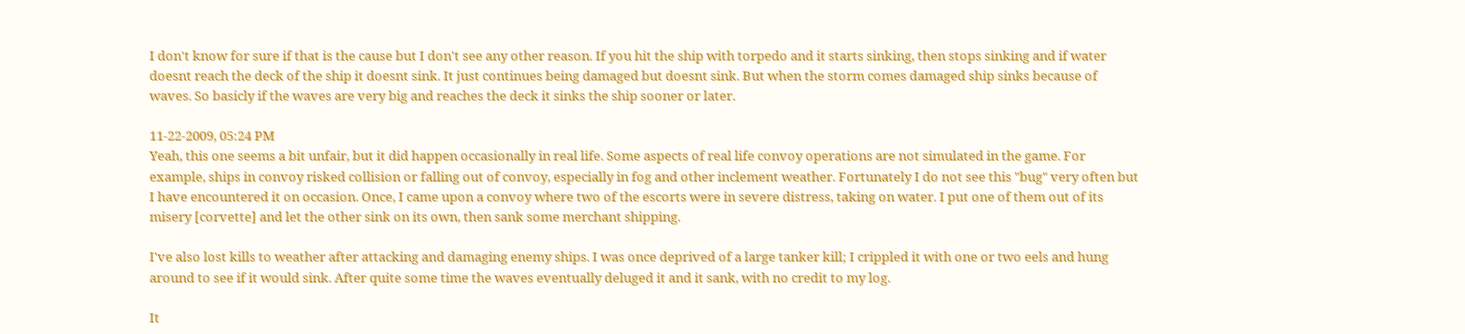I don't know for sure if that is the cause but I don't see any other reason. If you hit the ship with torpedo and it starts sinking, then stops sinking and if water doesnt reach the deck of the ship it doesnt sink. It just continues being damaged but doesnt sink. But when the storm comes damaged ship sinks because of waves. So basicly if the waves are very big and reaches the deck it sinks the ship sooner or later.

11-22-2009, 05:24 PM
Yeah, this one seems a bit unfair, but it did happen occasionally in real life. Some aspects of real life convoy operations are not simulated in the game. For example, ships in convoy risked collision or falling out of convoy, especially in fog and other inclement weather. Fortunately I do not see this "bug" very often but I have encountered it on occasion. Once, I came upon a convoy where two of the escorts were in severe distress, taking on water. I put one of them out of its misery [corvette] and let the other sink on its own, then sank some merchant shipping.

I've also lost kills to weather after attacking and damaging enemy ships. I was once deprived of a large tanker kill; I crippled it with one or two eels and hung around to see if it would sink. After quite some time the waves eventually deluged it and it sank, with no credit to my log.

It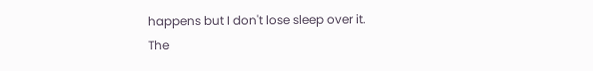happens but I don't lose sleep over it. The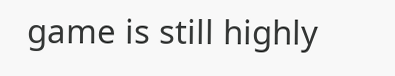game is still highly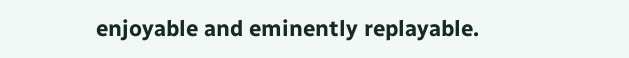enjoyable and eminently replayable.